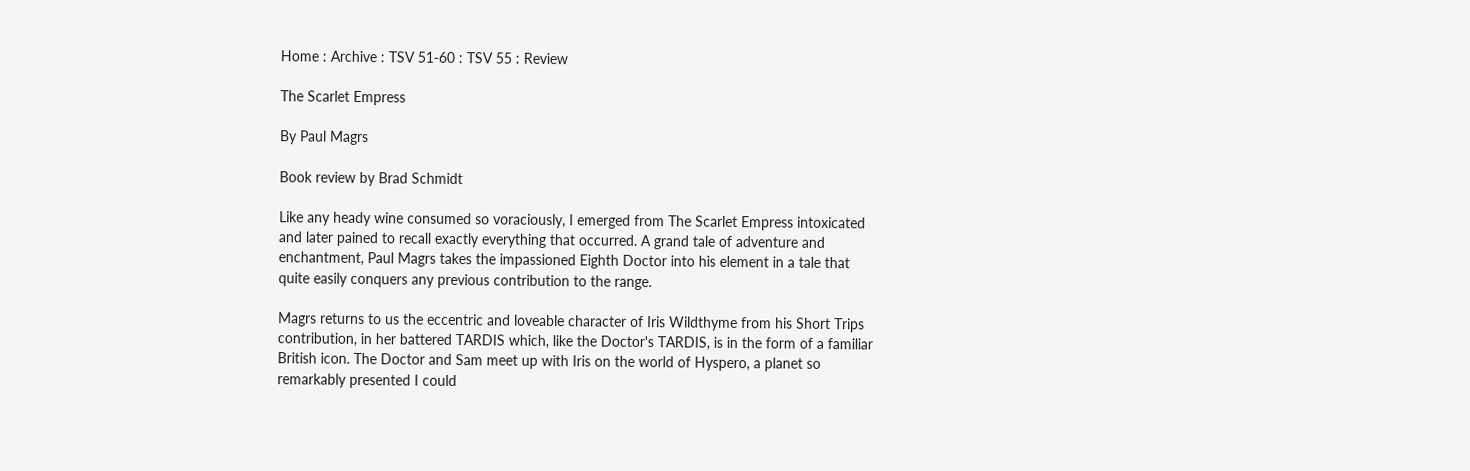Home : Archive : TSV 51-60 : TSV 55 : Review

The Scarlet Empress

By Paul Magrs

Book review by Brad Schmidt

Like any heady wine consumed so voraciously, I emerged from The Scarlet Empress intoxicated and later pained to recall exactly everything that occurred. A grand tale of adventure and enchantment, Paul Magrs takes the impassioned Eighth Doctor into his element in a tale that quite easily conquers any previous contribution to the range.

Magrs returns to us the eccentric and loveable character of Iris Wildthyme from his Short Trips contribution, in her battered TARDIS which, like the Doctor's TARDIS, is in the form of a familiar British icon. The Doctor and Sam meet up with Iris on the world of Hyspero, a planet so remarkably presented I could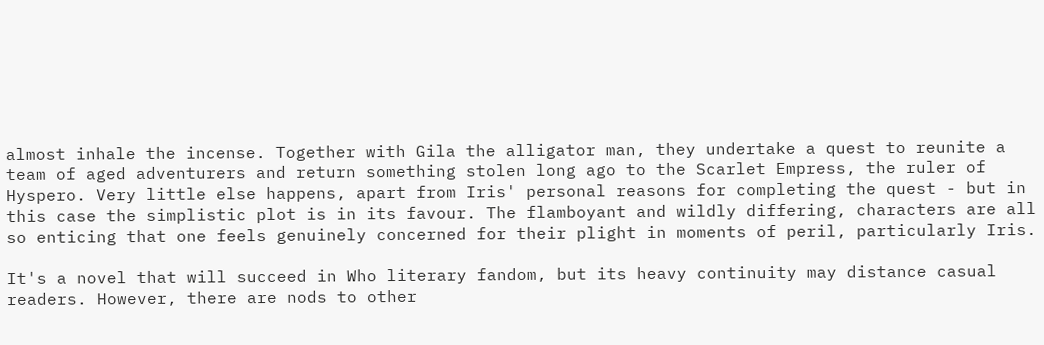almost inhale the incense. Together with Gila the alligator man, they undertake a quest to reunite a team of aged adventurers and return something stolen long ago to the Scarlet Empress, the ruler of Hyspero. Very little else happens, apart from Iris' personal reasons for completing the quest - but in this case the simplistic plot is in its favour. The flamboyant and wildly differing, characters are all so enticing that one feels genuinely concerned for their plight in moments of peril, particularly Iris.

It's a novel that will succeed in Who literary fandom, but its heavy continuity may distance casual readers. However, there are nods to other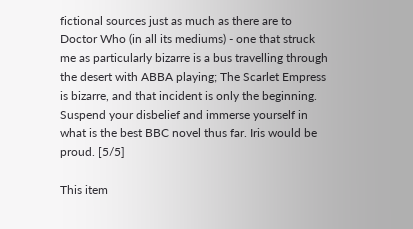fictional sources just as much as there are to Doctor Who (in all its mediums) - one that struck me as particularly bizarre is a bus travelling through the desert with ABBA playing; The Scarlet Empress is bizarre, and that incident is only the beginning. Suspend your disbelief and immerse yourself in what is the best BBC novel thus far. Iris would be proud. [5/5]

This item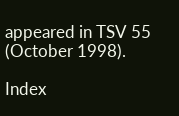appeared in TSV 55 (October 1998).

Index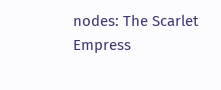nodes: The Scarlet Empress